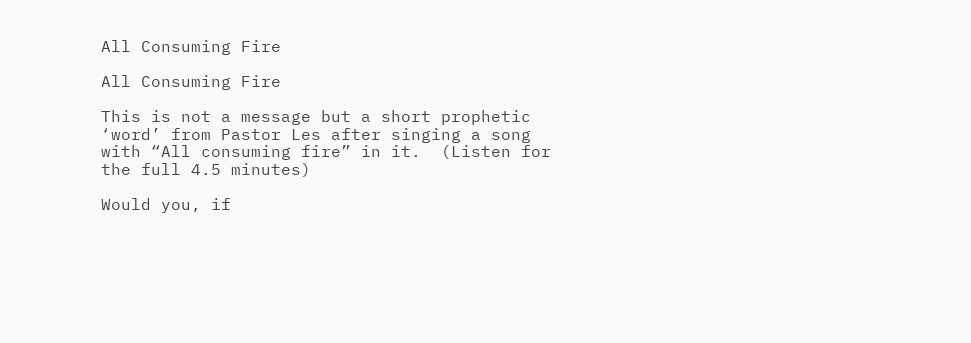All Consuming Fire

All Consuming Fire

This is not a message but a short prophetic ‘word’ from Pastor Les after singing a song with “All consuming fire” in it.  (Listen for the full 4.5 minutes)

Would you, if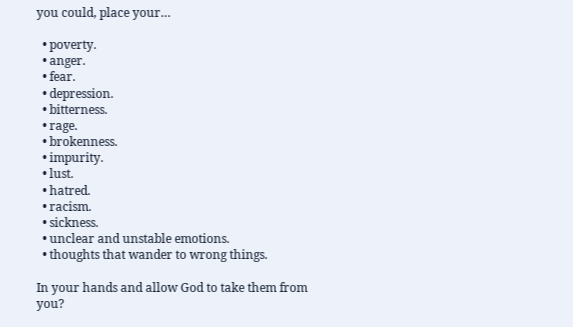you could, place your…

  • poverty.
  • anger.
  • fear.
  • depression.
  • bitterness.
  • rage.
  • brokenness.
  • impurity.
  • lust.
  • hatred.
  • racism.
  • sickness.
  • unclear and unstable emotions.
  • thoughts that wander to wrong things.

In your hands and allow God to take them from you?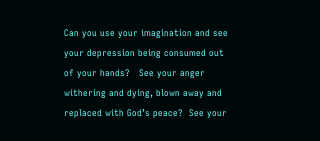Can you use your imagination and see your depression being consumed out of your hands?   See your anger withering and dying, blown away and replaced with God’s peace?  See your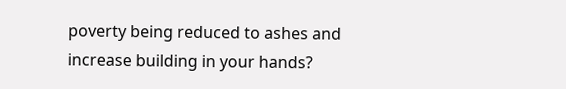poverty being reduced to ashes and increase building in your hands?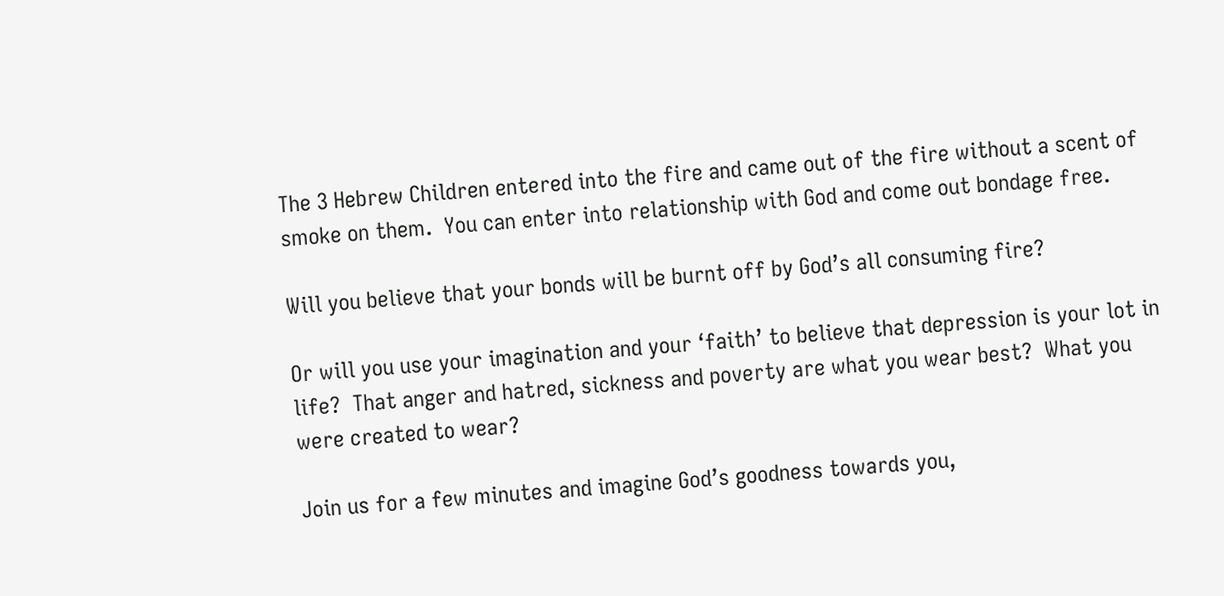The 3 Hebrew Children entered into the fire and came out of the fire without a scent of smoke on them.  You can enter into relationship with God and come out bondage free.

Will you believe that your bonds will be burnt off by God’s all consuming fire?

Or will you use your imagination and your ‘faith’ to believe that depression is your lot in life?  That anger and hatred, sickness and poverty are what you wear best?  What you were created to wear?

Join us for a few minutes and imagine God’s goodness towards you,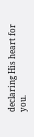declaring His heart for you.